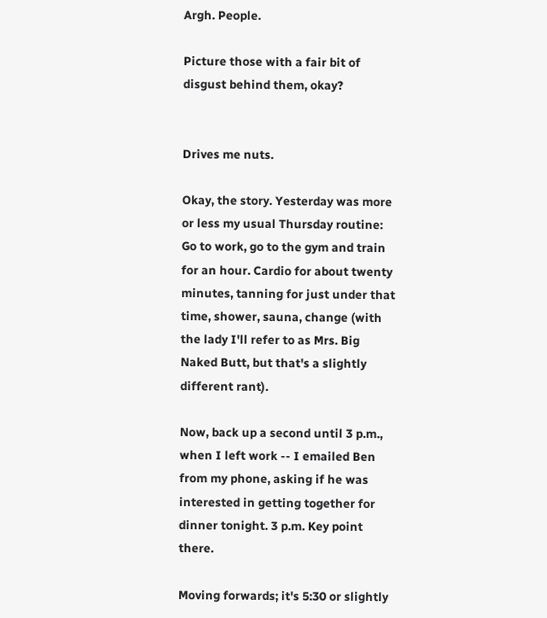Argh. People.

Picture those with a fair bit of disgust behind them, okay?


Drives me nuts.

Okay, the story. Yesterday was more or less my usual Thursday routine: Go to work, go to the gym and train for an hour. Cardio for about twenty minutes, tanning for just under that time, shower, sauna, change (with the lady I'll refer to as Mrs. Big Naked Butt, but that's a slightly different rant).

Now, back up a second until 3 p.m., when I left work -- I emailed Ben from my phone, asking if he was interested in getting together for dinner tonight. 3 p.m. Key point there.

Moving forwards; it's 5:30 or slightly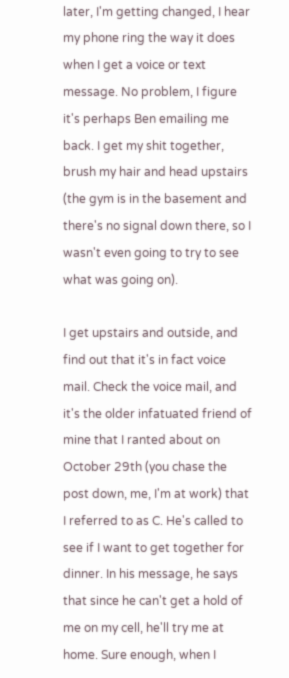later, I'm getting changed, I hear my phone ring the way it does when I get a voice or text message. No problem, I figure it's perhaps Ben emailing me back. I get my shit together, brush my hair and head upstairs (the gym is in the basement and there's no signal down there, so I wasn't even going to try to see what was going on).

I get upstairs and outside, and find out that it's in fact voice mail. Check the voice mail, and it's the older infatuated friend of mine that I ranted about on October 29th (you chase the post down, me, I'm at work) that I referred to as C. He's called to see if I want to get together for dinner. In his message, he says that since he can't get a hold of me on my cell, he'll try me at home. Sure enough, when I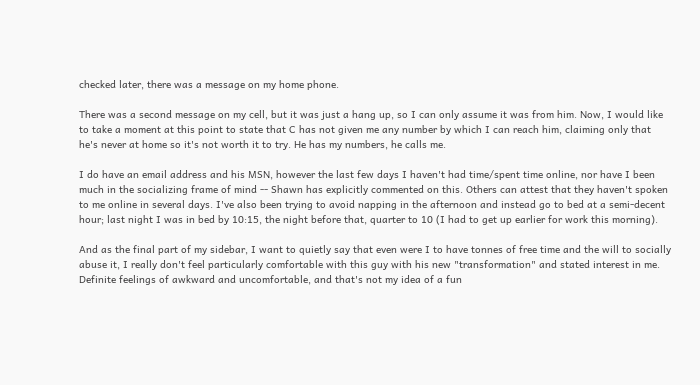checked later, there was a message on my home phone.

There was a second message on my cell, but it was just a hang up, so I can only assume it was from him. Now, I would like to take a moment at this point to state that C has not given me any number by which I can reach him, claiming only that he's never at home so it's not worth it to try. He has my numbers, he calls me.

I do have an email address and his MSN, however the last few days I haven't had time/spent time online, nor have I been much in the socializing frame of mind -- Shawn has explicitly commented on this. Others can attest that they haven't spoken to me online in several days. I've also been trying to avoid napping in the afternoon and instead go to bed at a semi-decent hour; last night I was in bed by 10:15, the night before that, quarter to 10 (I had to get up earlier for work this morning).

And as the final part of my sidebar, I want to quietly say that even were I to have tonnes of free time and the will to socially abuse it, I really don't feel particularly comfortable with this guy with his new "transformation" and stated interest in me. Definite feelings of awkward and uncomfortable, and that's not my idea of a fun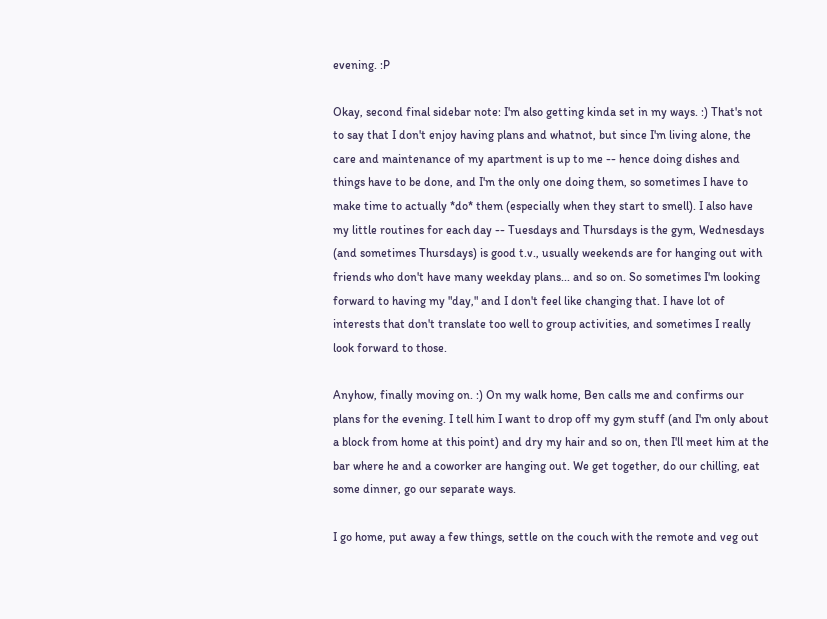evening. :P

Okay, second final sidebar note: I'm also getting kinda set in my ways. :) That's not to say that I don't enjoy having plans and whatnot, but since I'm living alone, the care and maintenance of my apartment is up to me -- hence doing dishes and things have to be done, and I'm the only one doing them, so sometimes I have to make time to actually *do* them (especially when they start to smell). I also have my little routines for each day -- Tuesdays and Thursdays is the gym, Wednesdays (and sometimes Thursdays) is good t.v., usually weekends are for hanging out with friends who don't have many weekday plans... and so on. So sometimes I'm looking forward to having my "day," and I don't feel like changing that. I have lot of interests that don't translate too well to group activities, and sometimes I really look forward to those.

Anyhow, finally moving on. :) On my walk home, Ben calls me and confirms our plans for the evening. I tell him I want to drop off my gym stuff (and I'm only about a block from home at this point) and dry my hair and so on, then I'll meet him at the bar where he and a coworker are hanging out. We get together, do our chilling, eat some dinner, go our separate ways.

I go home, put away a few things, settle on the couch with the remote and veg out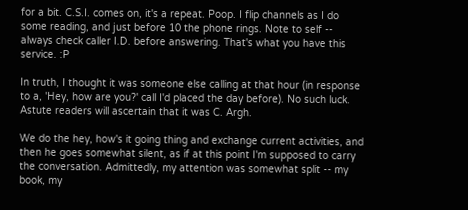for a bit. C.S.I. comes on, it's a repeat. Poop. I flip channels as I do some reading, and just before 10 the phone rings. Note to self -- always check caller I.D. before answering. That's what you have this service. :P

In truth, I thought it was someone else calling at that hour (in response to a, 'Hey, how are you?' call I'd placed the day before). No such luck. Astute readers will ascertain that it was C. Argh.

We do the hey, how's it going thing and exchange current activities, and then he goes somewhat silent, as if at this point I'm supposed to carry the conversation. Admittedly, my attention was somewhat split -- my book, my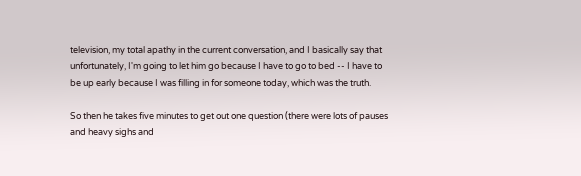television, my total apathy in the current conversation, and I basically say that unfortunately, I'm going to let him go because I have to go to bed -- I have to be up early because I was filling in for someone today, which was the truth.

So then he takes five minutes to get out one question (there were lots of pauses and heavy sighs and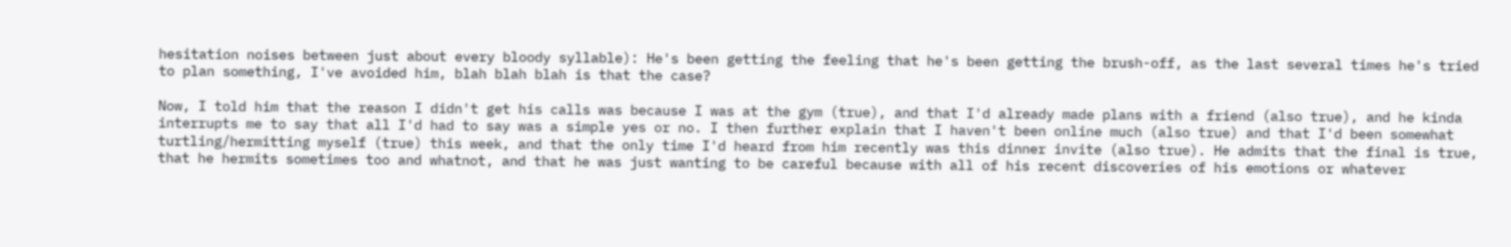hesitation noises between just about every bloody syllable): He's been getting the feeling that he's been getting the brush-off, as the last several times he's tried to plan something, I've avoided him, blah blah blah is that the case?

Now, I told him that the reason I didn't get his calls was because I was at the gym (true), and that I'd already made plans with a friend (also true), and he kinda interrupts me to say that all I'd had to say was a simple yes or no. I then further explain that I haven't been online much (also true) and that I'd been somewhat turtling/hermitting myself (true) this week, and that the only time I'd heard from him recently was this dinner invite (also true). He admits that the final is true, that he hermits sometimes too and whatnot, and that he was just wanting to be careful because with all of his recent discoveries of his emotions or whatever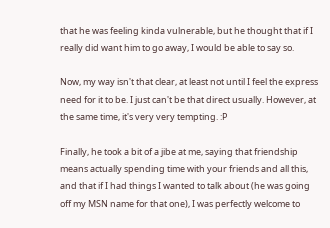that he was feeling kinda vulnerable, but he thought that if I really did want him to go away, I would be able to say so.

Now, my way isn't that clear, at least not until I feel the express need for it to be. I just can't be that direct usually. However, at the same time, it's very very tempting. :P

Finally, he took a bit of a jibe at me, saying that friendship means actually spending time with your friends and all this, and that if I had things I wanted to talk about (he was going off my MSN name for that one), I was perfectly welcome to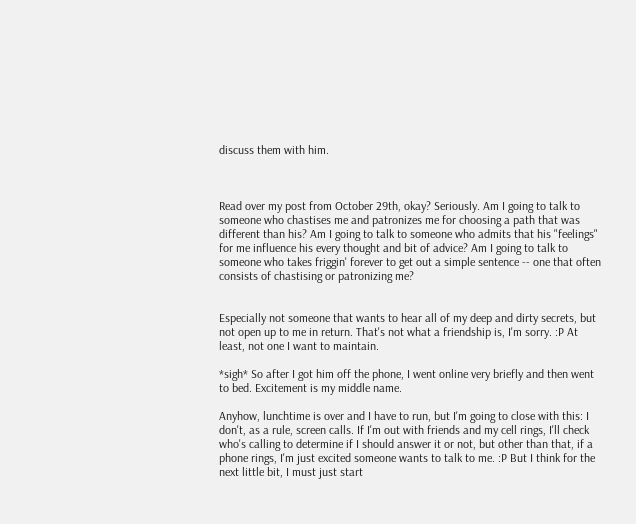discuss them with him.



Read over my post from October 29th, okay? Seriously. Am I going to talk to someone who chastises me and patronizes me for choosing a path that was different than his? Am I going to talk to someone who admits that his "feelings" for me influence his every thought and bit of advice? Am I going to talk to someone who takes friggin' forever to get out a simple sentence -- one that often consists of chastising or patronizing me?


Especially not someone that wants to hear all of my deep and dirty secrets, but not open up to me in return. That's not what a friendship is, I'm sorry. :P At least, not one I want to maintain.

*sigh* So after I got him off the phone, I went online very briefly and then went to bed. Excitement is my middle name.

Anyhow, lunchtime is over and I have to run, but I'm going to close with this: I don't, as a rule, screen calls. If I'm out with friends and my cell rings, I'll check who's calling to determine if I should answer it or not, but other than that, if a phone rings, I'm just excited someone wants to talk to me. :P But I think for the next little bit, I must just start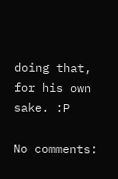doing that, for his own sake. :P

No comments: